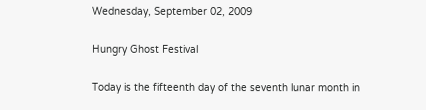Wednesday, September 02, 2009

Hungry Ghost Festival

Today is the fifteenth day of the seventh lunar month in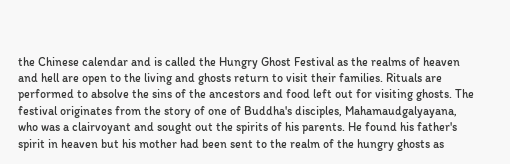the Chinese calendar and is called the Hungry Ghost Festival as the realms of heaven and hell are open to the living and ghosts return to visit their families. Rituals are performed to absolve the sins of the ancestors and food left out for visiting ghosts. The festival originates from the story of one of Buddha's disciples, Mahamaudgalyayana, who was a clairvoyant and sought out the spirits of his parents. He found his father's spirit in heaven but his mother had been sent to the realm of the hungry ghosts as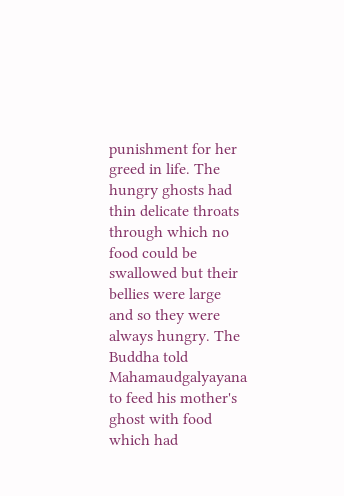punishment for her greed in life. The hungry ghosts had thin delicate throats through which no food could be swallowed but their bellies were large and so they were always hungry. The Buddha told Mahamaudgalyayana to feed his mother's ghost with food which had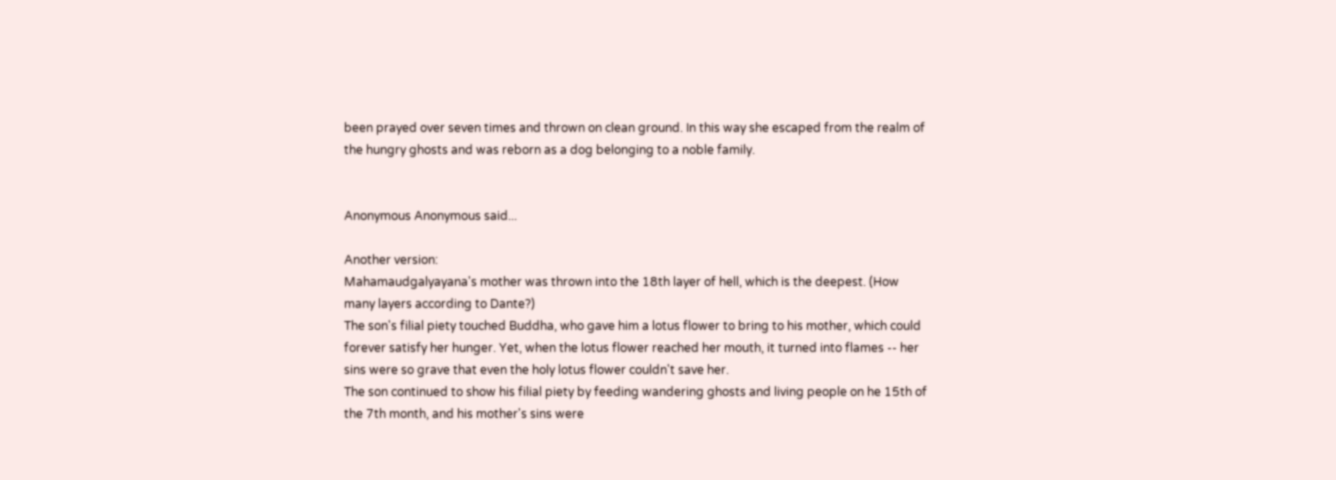been prayed over seven times and thrown on clean ground. In this way she escaped from the realm of the hungry ghosts and was reborn as a dog belonging to a noble family.


Anonymous Anonymous said...

Another version:
Mahamaudgalyayana's mother was thrown into the 18th layer of hell, which is the deepest. (How many layers according to Dante?)
The son's filial piety touched Buddha, who gave him a lotus flower to bring to his mother, which could forever satisfy her hunger. Yet, when the lotus flower reached her mouth, it turned into flames -- her sins were so grave that even the holy lotus flower couldn't save her.
The son continued to show his filial piety by feeding wandering ghosts and living people on he 15th of the 7th month, and his mother's sins were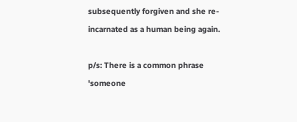subsequently forgiven and she re-incarnated as a human being again.

p/s: There is a common phrase 'someone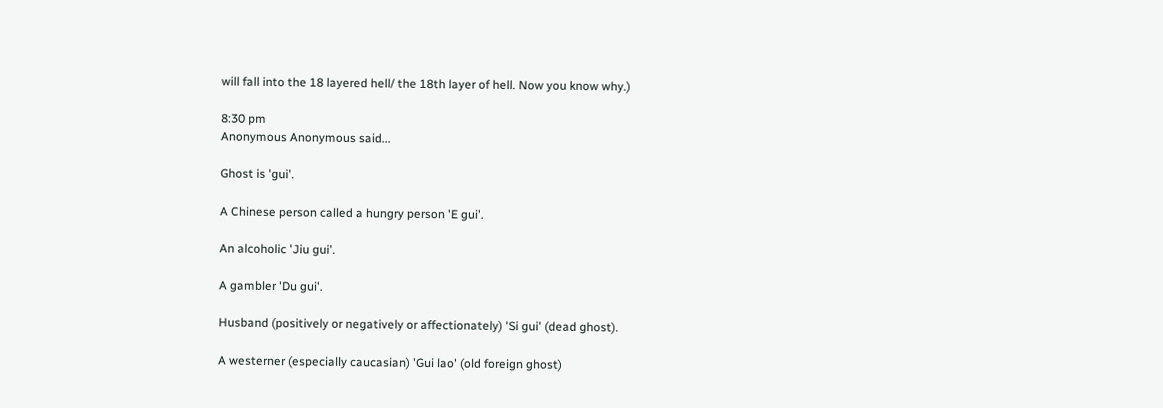will fall into the 18 layered hell/ the 18th layer of hell. Now you know why.)

8:30 pm
Anonymous Anonymous said...

Ghost is 'gui'.

A Chinese person called a hungry person 'E gui'.

An alcoholic 'Jiu gui'.

A gambler 'Du gui'.

Husband (positively or negatively or affectionately) 'Si gui' (dead ghost).

A westerner (especially caucasian) 'Gui lao' (old foreign ghost)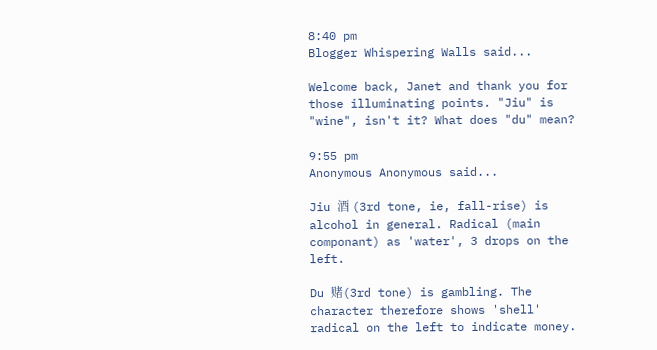8:40 pm
Blogger Whispering Walls said...

Welcome back, Janet and thank you for those illuminating points. "Jiu" is "wine", isn't it? What does "du" mean?

9:55 pm
Anonymous Anonymous said...

Jiu 酒 (3rd tone, ie, fall-rise) is alcohol in general. Radical (main componant) as 'water', 3 drops on the left.

Du 赌(3rd tone) is gambling. The character therefore shows 'shell' radical on the left to indicate money.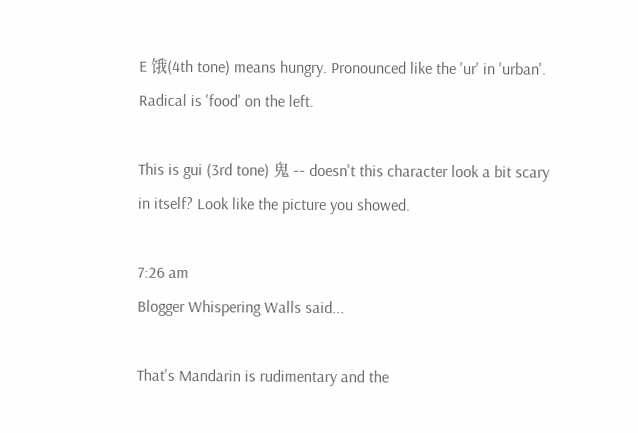E 饿(4th tone) means hungry. Pronounced like the 'ur' in 'urban'. Radical is 'food' on the left.

This is gui (3rd tone) 鬼 -- doesn't this character look a bit scary in itself? Look like the picture you showed.

7:26 am
Blogger Whispering Walls said...

That's Mandarin is rudimentary and the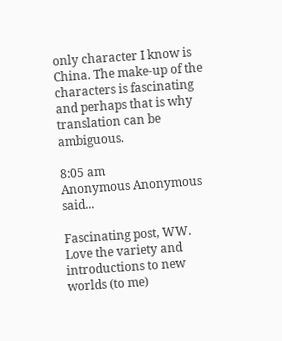only character I know is China. The make-up of the characters is fascinating and perhaps that is why translation can be ambiguous.

8:05 am
Anonymous Anonymous said...

Fascinating post, WW. Love the variety and introductions to new worlds (to me)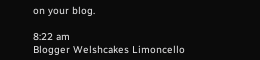on your blog.

8:22 am
Blogger Welshcakes Limoncello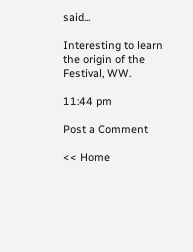said...

Interesting to learn the origin of the Festival, WW.

11:44 pm

Post a Comment

<< Home